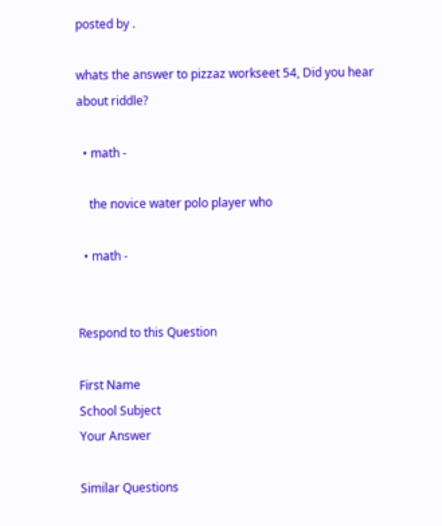posted by .

whats the answer to pizzaz workseet 54, Did you hear about riddle?

  • math -

    the novice water polo player who

  • math -


Respond to this Question

First Name
School Subject
Your Answer

Similar Questions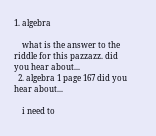1. algebra

    what is the answer to the riddle for this pazzazz. did you hear about...
  2. algebra 1 page 167 did you hear about...

    i need to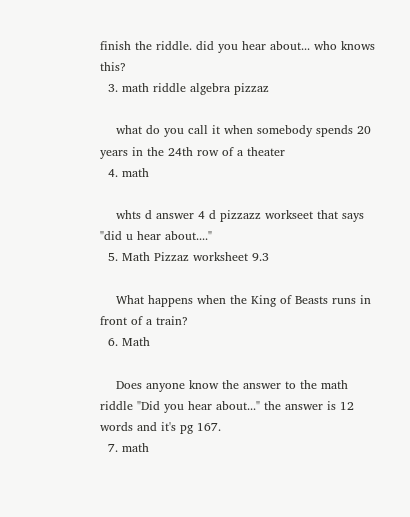finish the riddle. did you hear about... who knows this?
  3. math riddle algebra pizzaz

    what do you call it when somebody spends 20 years in the 24th row of a theater
  4. math

    whts d answer 4 d pizzazz workseet that says "did u hear about...."
  5. Math Pizzaz worksheet 9.3

    What happens when the King of Beasts runs in front of a train?
  6. Math

    Does anyone know the answer to the math riddle "Did you hear about..." the answer is 12 words and it's pg 167.
  7. math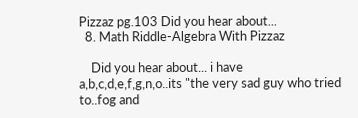Pizzaz pg.103 Did you hear about...
  8. Math Riddle-Algebra With Pizzaz

    Did you hear about... i have a,b,c,d,e,f,g,n,o..its "the very sad guy who tried to..fog and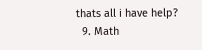thats all i have help?
  9. Math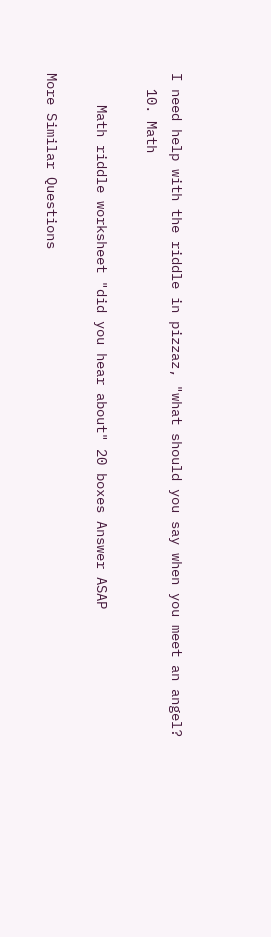I need help with the riddle in pizzaz, "what should you say when you meet an angel?
  10. Math

    Math riddle worksheet "did you hear about" 20 boxes Answer ASAP

More Similar Questions